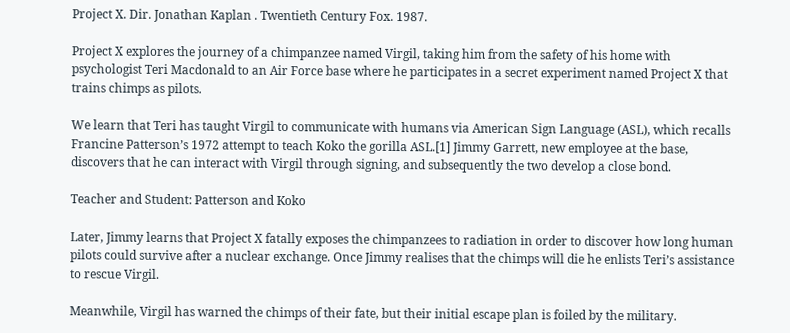Project X. Dir. Jonathan Kaplan . Twentieth Century Fox. 1987.

Project X explores the journey of a chimpanzee named Virgil, taking him from the safety of his home with psychologist Teri Macdonald to an Air Force base where he participates in a secret experiment named Project X that trains chimps as pilots.

We learn that Teri has taught Virgil to communicate with humans via American Sign Language (ASL), which recalls Francine Patterson’s 1972 attempt to teach Koko the gorilla ASL.[1] Jimmy Garrett, new employee at the base, discovers that he can interact with Virgil through signing, and subsequently the two develop a close bond.

Teacher and Student: Patterson and Koko

Later, Jimmy learns that Project X fatally exposes the chimpanzees to radiation in order to discover how long human pilots could survive after a nuclear exchange. Once Jimmy realises that the chimps will die he enlists Teri’s assistance to rescue Virgil.

Meanwhile, Virgil has warned the chimps of their fate, but their initial escape plan is foiled by the military.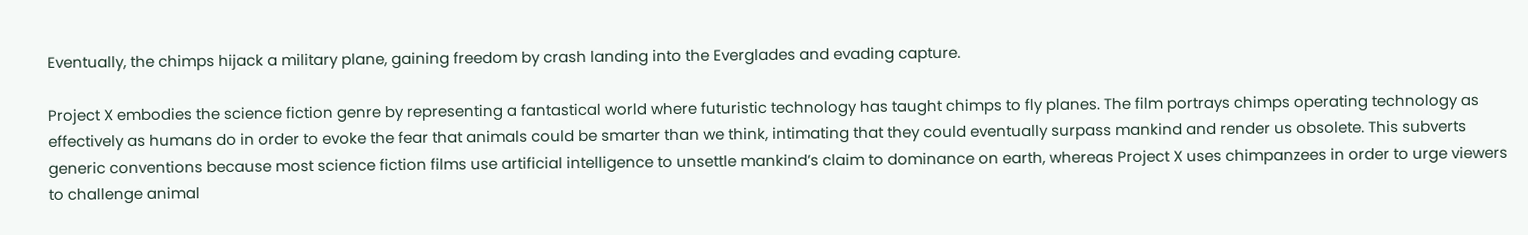Eventually, the chimps hijack a military plane, gaining freedom by crash landing into the Everglades and evading capture.

Project X embodies the science fiction genre by representing a fantastical world where futuristic technology has taught chimps to fly planes. The film portrays chimps operating technology as effectively as humans do in order to evoke the fear that animals could be smarter than we think, intimating that they could eventually surpass mankind and render us obsolete. This subverts generic conventions because most science fiction films use artificial intelligence to unsettle mankind’s claim to dominance on earth, whereas Project X uses chimpanzees in order to urge viewers to challenge animal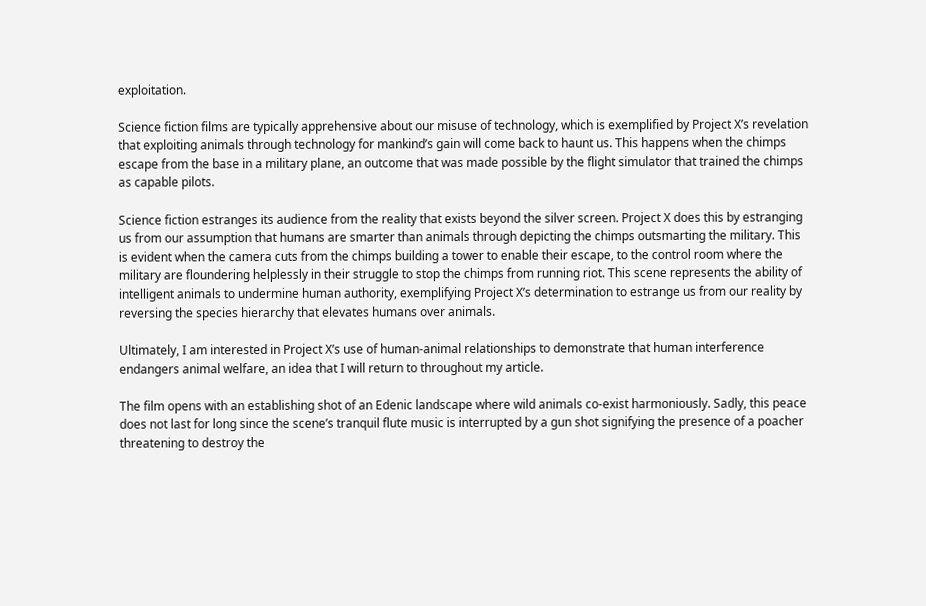exploitation.

Science fiction films are typically apprehensive about our misuse of technology, which is exemplified by Project X’s revelation that exploiting animals through technology for mankind’s gain will come back to haunt us. This happens when the chimps escape from the base in a military plane, an outcome that was made possible by the flight simulator that trained the chimps as capable pilots.

Science fiction estranges its audience from the reality that exists beyond the silver screen. Project X does this by estranging us from our assumption that humans are smarter than animals through depicting the chimps outsmarting the military. This is evident when the camera cuts from the chimps building a tower to enable their escape, to the control room where the military are floundering helplessly in their struggle to stop the chimps from running riot. This scene represents the ability of intelligent animals to undermine human authority, exemplifying Project X’s determination to estrange us from our reality by reversing the species hierarchy that elevates humans over animals.

Ultimately, I am interested in Project X’s use of human-animal relationships to demonstrate that human interference endangers animal welfare, an idea that I will return to throughout my article.

The film opens with an establishing shot of an Edenic landscape where wild animals co-exist harmoniously. Sadly, this peace does not last for long since the scene’s tranquil flute music is interrupted by a gun shot signifying the presence of a poacher threatening to destroy the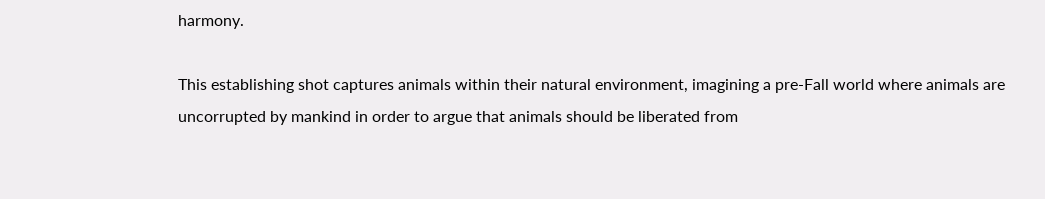harmony.

This establishing shot captures animals within their natural environment, imagining a pre-Fall world where animals are uncorrupted by mankind in order to argue that animals should be liberated from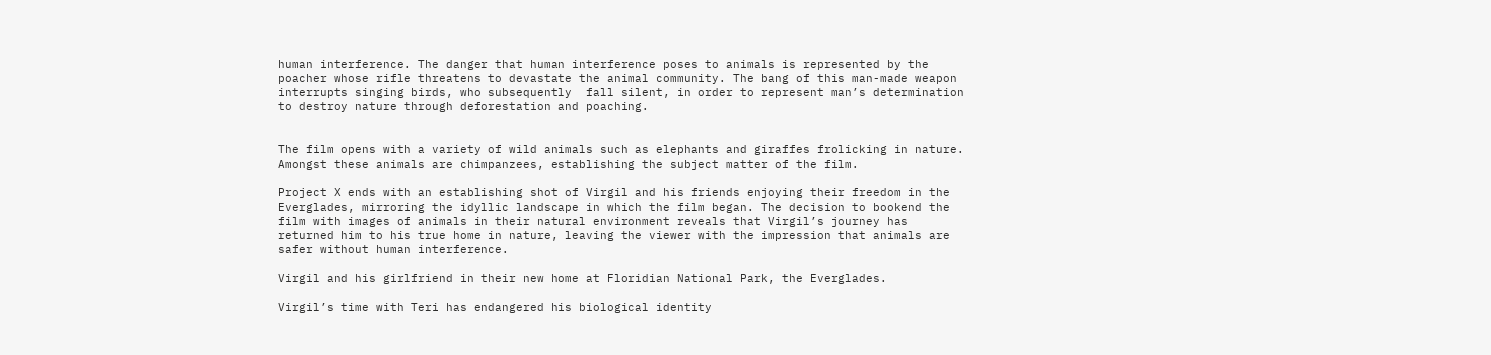human interference. The danger that human interference poses to animals is represented by the poacher whose rifle threatens to devastate the animal community. The bang of this man-made weapon interrupts singing birds, who subsequently  fall silent, in order to represent man’s determination to destroy nature through deforestation and poaching.


The film opens with a variety of wild animals such as elephants and giraffes frolicking in nature. Amongst these animals are chimpanzees, establishing the subject matter of the film.

Project X ends with an establishing shot of Virgil and his friends enjoying their freedom in the Everglades, mirroring the idyllic landscape in which the film began. The decision to bookend the film with images of animals in their natural environment reveals that Virgil’s journey has returned him to his true home in nature, leaving the viewer with the impression that animals are safer without human interference.

Virgil and his girlfriend in their new home at Floridian National Park, the Everglades.

Virgil’s time with Teri has endangered his biological identity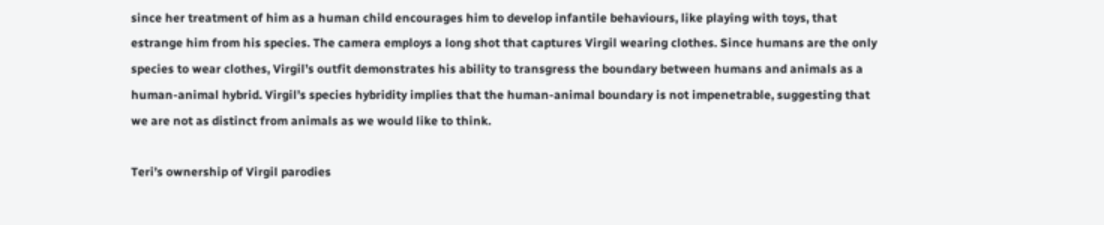since her treatment of him as a human child encourages him to develop infantile behaviours, like playing with toys, that estrange him from his species. The camera employs a long shot that captures Virgil wearing clothes. Since humans are the only species to wear clothes, Virgil’s outfit demonstrates his ability to transgress the boundary between humans and animals as a human-animal hybrid. Virgil’s species hybridity implies that the human-animal boundary is not impenetrable, suggesting that we are not as distinct from animals as we would like to think.

Teri’s ownership of Virgil parodies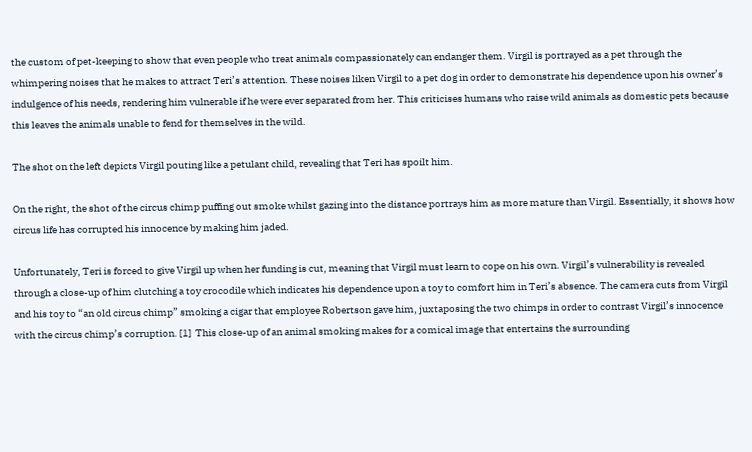the custom of pet-keeping to show that even people who treat animals compassionately can endanger them. Virgil is portrayed as a pet through the whimpering noises that he makes to attract Teri’s attention. These noises liken Virgil to a pet dog in order to demonstrate his dependence upon his owner’s indulgence of his needs, rendering him vulnerable if he were ever separated from her. This criticises humans who raise wild animals as domestic pets because this leaves the animals unable to fend for themselves in the wild.

The shot on the left depicts Virgil pouting like a petulant child, revealing that Teri has spoilt him.

On the right, the shot of the circus chimp puffing out smoke whilst gazing into the distance portrays him as more mature than Virgil. Essentially, it shows how circus life has corrupted his innocence by making him jaded.

Unfortunately, Teri is forced to give Virgil up when her funding is cut, meaning that Virgil must learn to cope on his own. Virgil’s vulnerability is revealed through a close-up of him clutching a toy crocodile which indicates his dependence upon a toy to comfort him in Teri’s absence. The camera cuts from Virgil and his toy to “an old circus chimp” smoking a cigar that employee Robertson gave him, juxtaposing the two chimps in order to contrast Virgil’s innocence with the circus chimp’s corruption. [1]  This close-up of an animal smoking makes for a comical image that entertains the surrounding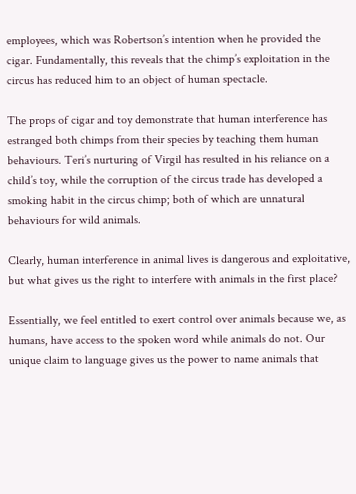employees, which was Robertson’s intention when he provided the cigar. Fundamentally, this reveals that the chimp’s exploitation in the circus has reduced him to an object of human spectacle.

The props of cigar and toy demonstrate that human interference has estranged both chimps from their species by teaching them human behaviours. Teri’s nurturing of Virgil has resulted in his reliance on a child’s toy, while the corruption of the circus trade has developed a smoking habit in the circus chimp; both of which are unnatural behaviours for wild animals.

Clearly, human interference in animal lives is dangerous and exploitative, but what gives us the right to interfere with animals in the first place?

Essentially, we feel entitled to exert control over animals because we, as humans, have access to the spoken word while animals do not. Our unique claim to language gives us the power to name animals that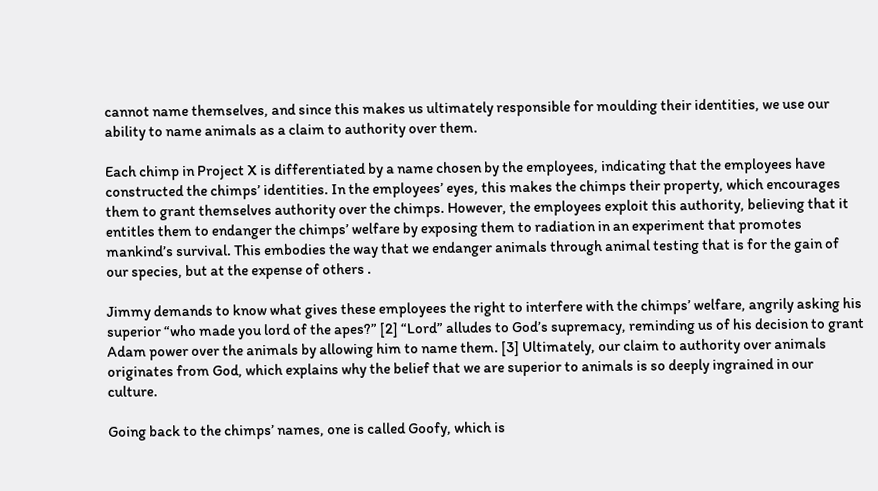cannot name themselves, and since this makes us ultimately responsible for moulding their identities, we use our ability to name animals as a claim to authority over them.

Each chimp in Project X is differentiated by a name chosen by the employees, indicating that the employees have constructed the chimps’ identities. In the employees’ eyes, this makes the chimps their property, which encourages them to grant themselves authority over the chimps. However, the employees exploit this authority, believing that it entitles them to endanger the chimps’ welfare by exposing them to radiation in an experiment that promotes mankind’s survival. This embodies the way that we endanger animals through animal testing that is for the gain of our species, but at the expense of others .

Jimmy demands to know what gives these employees the right to interfere with the chimps’ welfare, angrily asking his superior “who made you lord of the apes?” [2] “Lord” alludes to God’s supremacy, reminding us of his decision to grant Adam power over the animals by allowing him to name them. [3] Ultimately, our claim to authority over animals originates from God, which explains why the belief that we are superior to animals is so deeply ingrained in our culture.

Going back to the chimps’ names, one is called Goofy, which is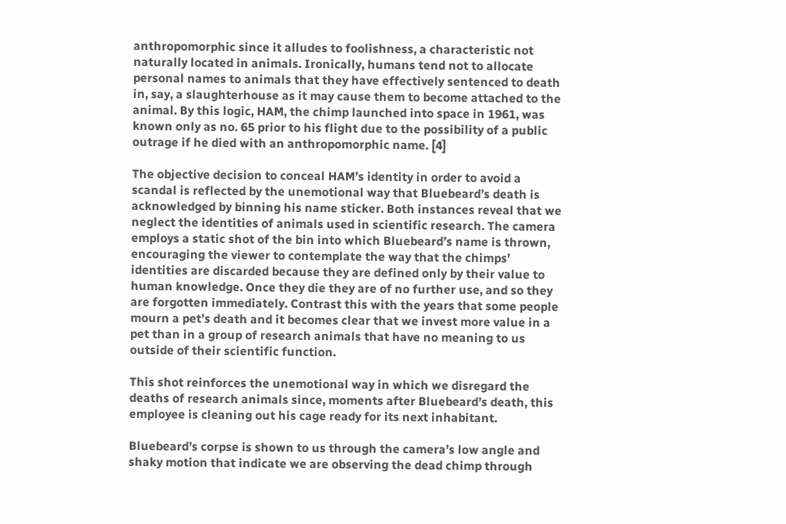anthropomorphic since it alludes to foolishness, a characteristic not naturally located in animals. Ironically, humans tend not to allocate personal names to animals that they have effectively sentenced to death in, say, a slaughterhouse as it may cause them to become attached to the animal. By this logic, HAM, the chimp launched into space in 1961, was known only as no. 65 prior to his flight due to the possibility of a public outrage if he died with an anthropomorphic name. [4]

The objective decision to conceal HAM’s identity in order to avoid a scandal is reflected by the unemotional way that Bluebeard’s death is acknowledged by binning his name sticker. Both instances reveal that we neglect the identities of animals used in scientific research. The camera employs a static shot of the bin into which Bluebeard’s name is thrown, encouraging the viewer to contemplate the way that the chimps’ identities are discarded because they are defined only by their value to human knowledge. Once they die they are of no further use, and so they are forgotten immediately. Contrast this with the years that some people mourn a pet’s death and it becomes clear that we invest more value in a pet than in a group of research animals that have no meaning to us outside of their scientific function.

This shot reinforces the unemotional way in which we disregard the deaths of research animals since, moments after Bluebeard’s death, this employee is cleaning out his cage ready for its next inhabitant.

Bluebeard’s corpse is shown to us through the camera’s low angle and shaky motion that indicate we are observing the dead chimp through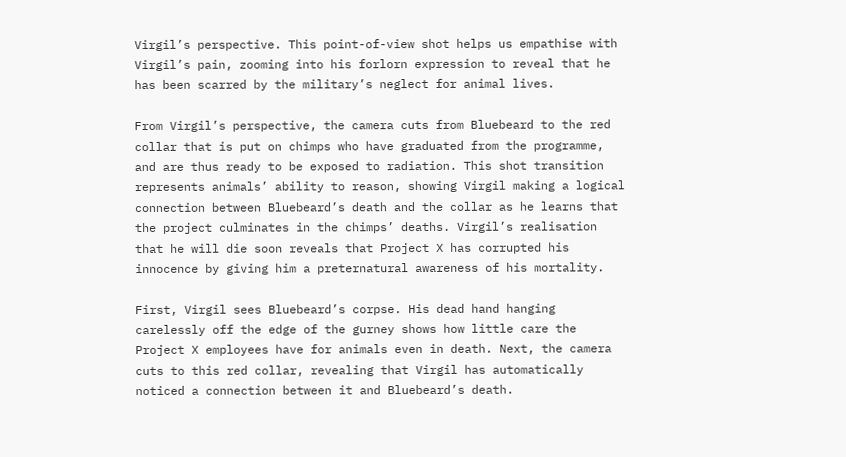Virgil’s perspective. This point-of-view shot helps us empathise with Virgil’s pain, zooming into his forlorn expression to reveal that he has been scarred by the military’s neglect for animal lives.

From Virgil’s perspective, the camera cuts from Bluebeard to the red collar that is put on chimps who have graduated from the programme, and are thus ready to be exposed to radiation. This shot transition represents animals’ ability to reason, showing Virgil making a logical connection between Bluebeard’s death and the collar as he learns that the project culminates in the chimps’ deaths. Virgil’s realisation that he will die soon reveals that Project X has corrupted his innocence by giving him a preternatural awareness of his mortality.

First, Virgil sees Bluebeard’s corpse. His dead hand hanging carelessly off the edge of the gurney shows how little care the Project X employees have for animals even in death. Next, the camera cuts to this red collar, revealing that Virgil has automatically noticed a connection between it and Bluebeard’s death.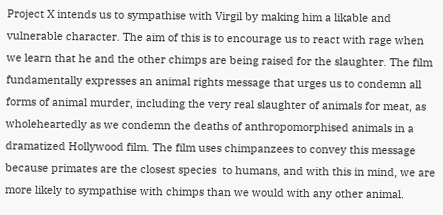Project X intends us to sympathise with Virgil by making him a likable and vulnerable character. The aim of this is to encourage us to react with rage when we learn that he and the other chimps are being raised for the slaughter. The film fundamentally expresses an animal rights message that urges us to condemn all forms of animal murder, including the very real slaughter of animals for meat, as wholeheartedly as we condemn the deaths of anthropomorphised animals in a dramatized Hollywood film. The film uses chimpanzees to convey this message because primates are the closest species  to humans, and with this in mind, we are more likely to sympathise with chimps than we would with any other animal.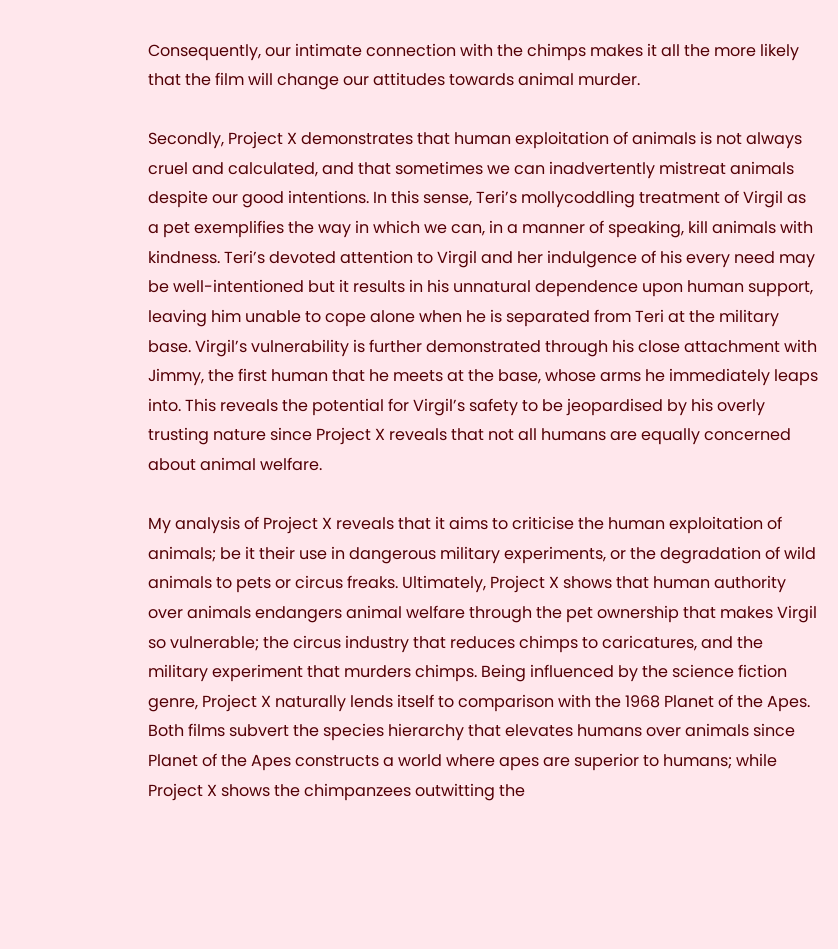Consequently, our intimate connection with the chimps makes it all the more likely that the film will change our attitudes towards animal murder.

Secondly, Project X demonstrates that human exploitation of animals is not always cruel and calculated, and that sometimes we can inadvertently mistreat animals despite our good intentions. In this sense, Teri’s mollycoddling treatment of Virgil as a pet exemplifies the way in which we can, in a manner of speaking, kill animals with kindness. Teri’s devoted attention to Virgil and her indulgence of his every need may be well-intentioned but it results in his unnatural dependence upon human support, leaving him unable to cope alone when he is separated from Teri at the military base. Virgil’s vulnerability is further demonstrated through his close attachment with Jimmy, the first human that he meets at the base, whose arms he immediately leaps into. This reveals the potential for Virgil’s safety to be jeopardised by his overly trusting nature since Project X reveals that not all humans are equally concerned about animal welfare.

My analysis of Project X reveals that it aims to criticise the human exploitation of animals; be it their use in dangerous military experiments, or the degradation of wild animals to pets or circus freaks. Ultimately, Project X shows that human authority over animals endangers animal welfare through the pet ownership that makes Virgil so vulnerable; the circus industry that reduces chimps to caricatures, and the military experiment that murders chimps. Being influenced by the science fiction genre, Project X naturally lends itself to comparison with the 1968 Planet of the Apes. Both films subvert the species hierarchy that elevates humans over animals since Planet of the Apes constructs a world where apes are superior to humans; while Project X shows the chimpanzees outwitting the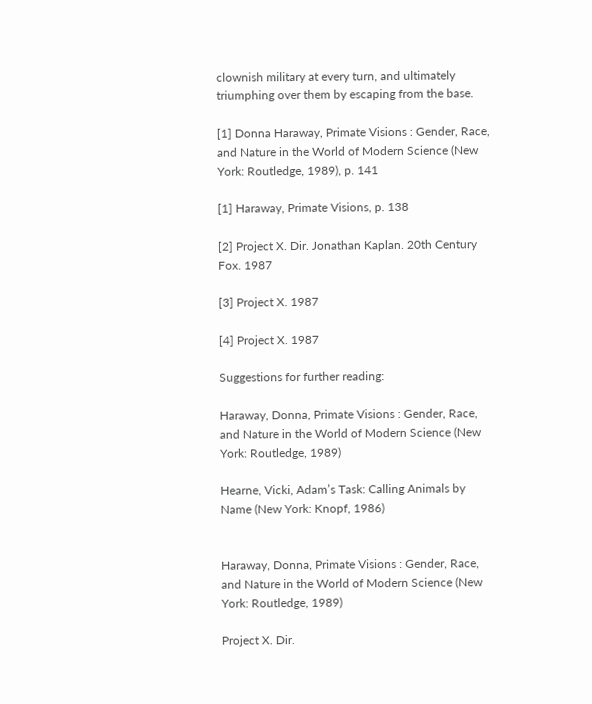clownish military at every turn, and ultimately triumphing over them by escaping from the base.

[1] Donna Haraway, Primate Visions : Gender, Race, and Nature in the World of Modern Science (New York: Routledge, 1989), p. 141

[1] Haraway, Primate Visions, p. 138

[2] Project X. Dir. Jonathan Kaplan. 20th Century Fox. 1987

[3] Project X. 1987

[4] Project X. 1987

Suggestions for further reading:

Haraway, Donna, Primate Visions : Gender, Race, and Nature in the World of Modern Science (New York: Routledge, 1989)

Hearne, Vicki, Adam’s Task: Calling Animals by Name (New York: Knopf, 1986)


Haraway, Donna, Primate Visions : Gender, Race, and Nature in the World of Modern Science (New York: Routledge, 1989)

Project X. Dir.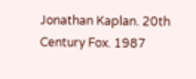Jonathan Kaplan. 20th Century Fox. 1987